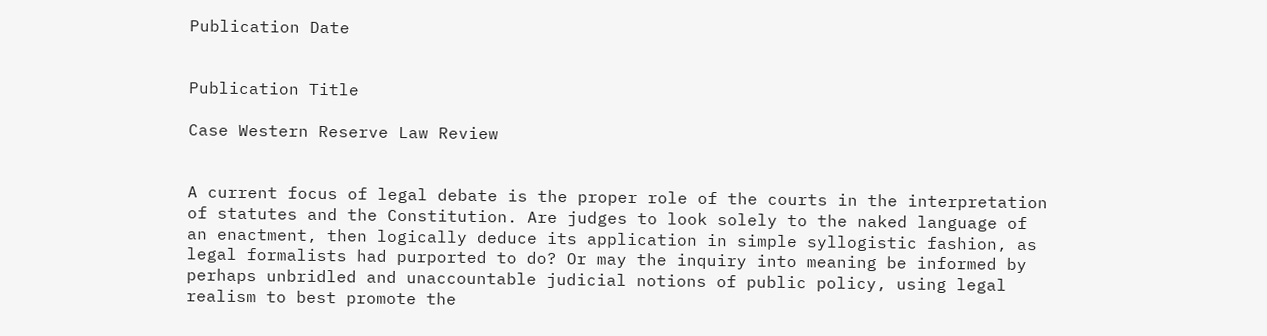Publication Date


Publication Title

Case Western Reserve Law Review


A current focus of legal debate is the proper role of the courts in the interpretation of statutes and the Constitution. Are judges to look solely to the naked language of an enactment, then logically deduce its application in simple syllogistic fashion, as legal formalists had purported to do? Or may the inquiry into meaning be informed by perhaps unbridled and unaccountable judicial notions of public policy, using legal realism to best promote the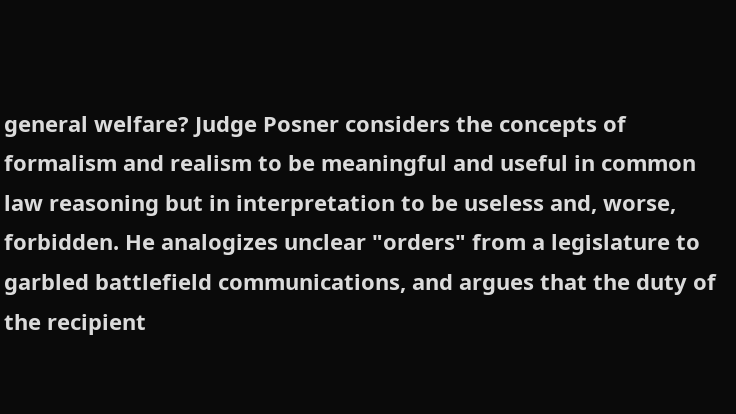general welfare? Judge Posner considers the concepts of formalism and realism to be meaningful and useful in common law reasoning but in interpretation to be useless and, worse, forbidden. He analogizes unclear "orders" from a legislature to garbled battlefield communications, and argues that the duty of the recipient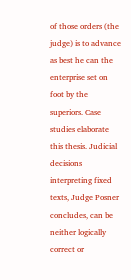of those orders (the judge) is to advance as best he can the enterprise set on foot by the superiors. Case studies elaborate this thesis. Judicial decisions interpreting fixed texts, Judge Posner concludes, can be neither logically correct or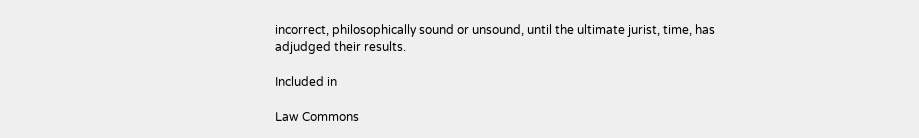incorrect, philosophically sound or unsound, until the ultimate jurist, time, has adjudged their results.

Included in

Law Commons